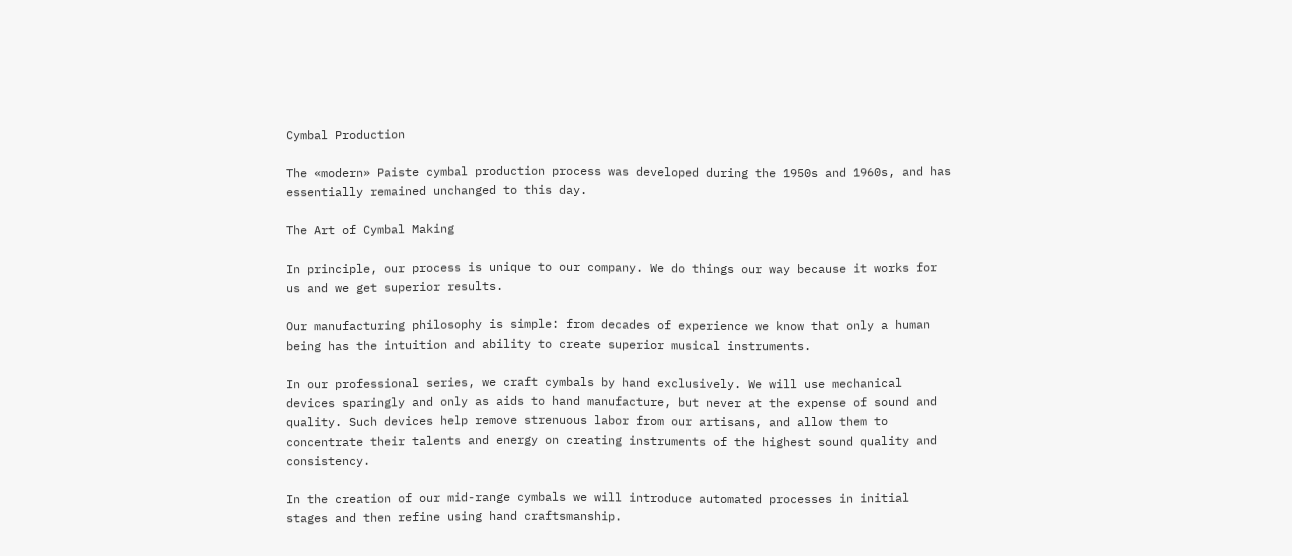Cymbal Production

The «modern» Paiste cymbal production process was developed during the 1950s and 1960s, and has essentially remained unchanged to this day.

The Art of Cymbal Making

In principle, our process is unique to our company. We do things our way because it works for us and we get superior results.

Our manufacturing philosophy is simple: from decades of experience we know that only a human being has the intuition and ability to create superior musical instruments.

In our professional series, we craft cymbals by hand exclusively. We will use mechanical devices sparingly and only as aids to hand manufacture, but never at the expense of sound and quality. Such devices help remove strenuous labor from our artisans, and allow them to concentrate their talents and energy on creating instruments of the highest sound quality and consistency.

In the creation of our mid-range cymbals we will introduce automated processes in initial stages and then refine using hand craftsmanship.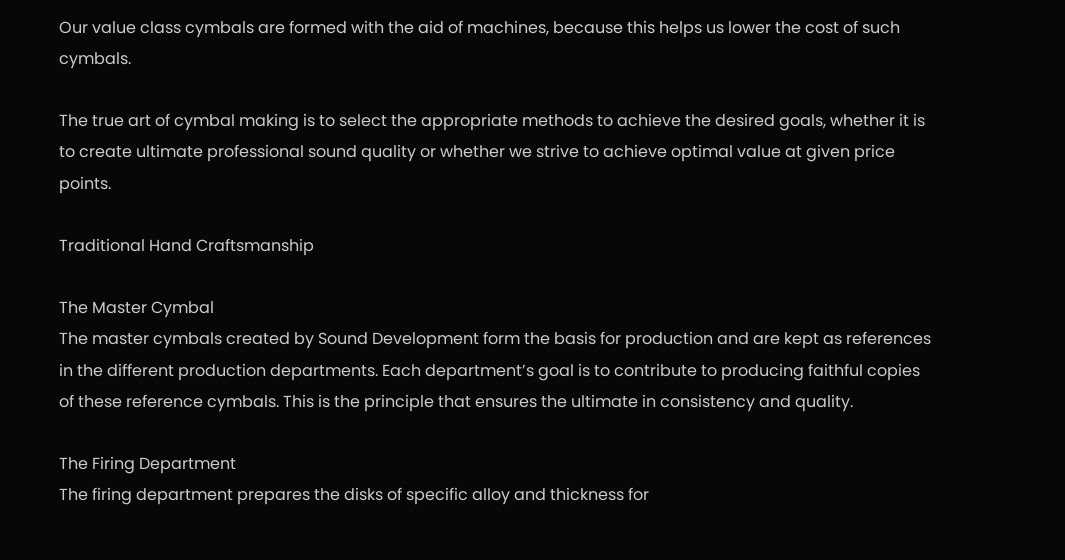Our value class cymbals are formed with the aid of machines, because this helps us lower the cost of such cymbals.

The true art of cymbal making is to select the appropriate methods to achieve the desired goals, whether it is to create ultimate professional sound quality or whether we strive to achieve optimal value at given price points.

Traditional Hand Craftsmanship

The Master Cymbal
The master cymbals created by Sound Development form the basis for production and are kept as references in the different production departments. Each department’s goal is to contribute to producing faithful copies of these reference cymbals. This is the principle that ensures the ultimate in consistency and quality.

The Firing Department
The firing department prepares the disks of specific alloy and thickness for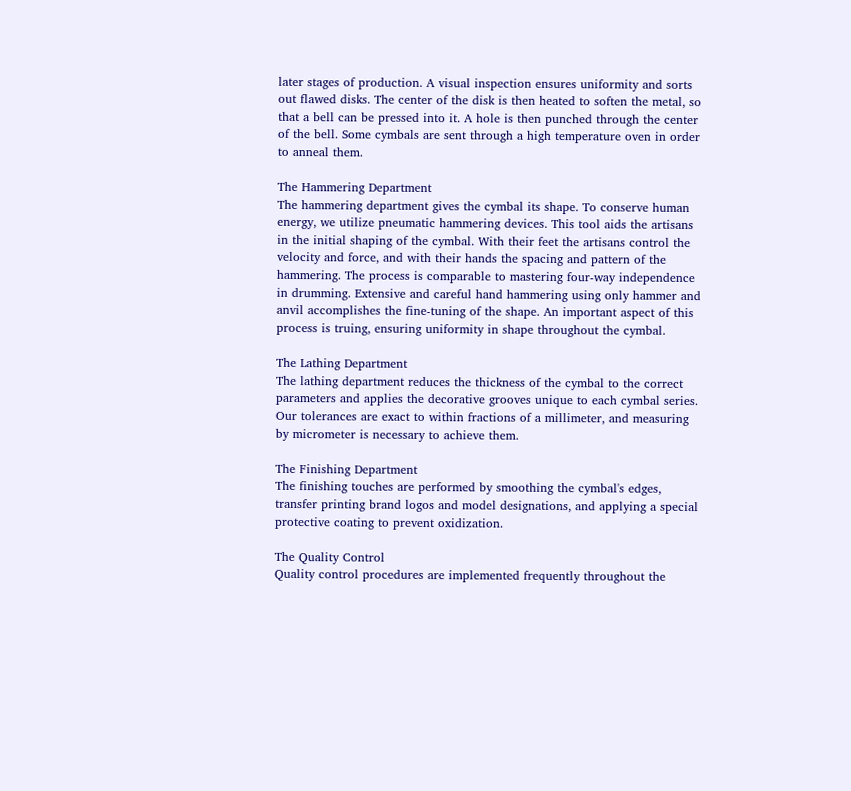later stages of production. A visual inspection ensures uniformity and sorts out flawed disks. The center of the disk is then heated to soften the metal, so that a bell can be pressed into it. A hole is then punched through the center of the bell. Some cymbals are sent through a high temperature oven in order to anneal them.

The Hammering Department
The hammering department gives the cymbal its shape. To conserve human energy, we utilize pneumatic hammering devices. This tool aids the artisans in the initial shaping of the cymbal. With their feet the artisans control the velocity and force, and with their hands the spacing and pattern of the hammering. The process is comparable to mastering four-way independence in drumming. Extensive and careful hand hammering using only hammer and anvil accomplishes the fine-tuning of the shape. An important aspect of this process is truing, ensuring uniformity in shape throughout the cymbal.

The Lathing Department
The lathing department reduces the thickness of the cymbal to the correct parameters and applies the decorative grooves unique to each cymbal series. Our tolerances are exact to within fractions of a millimeter, and measuring by micrometer is necessary to achieve them.

The Finishing Department
The finishing touches are performed by smoothing the cymbal's edges, transfer printing brand logos and model designations, and applying a special protective coating to prevent oxidization.

The Quality Control
Quality control procedures are implemented frequently throughout the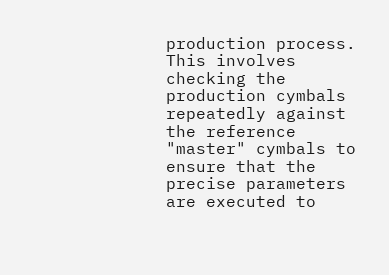production process. This involves checking the production cymbals repeatedly against the reference "master" cymbals to ensure that the precise parameters are executed to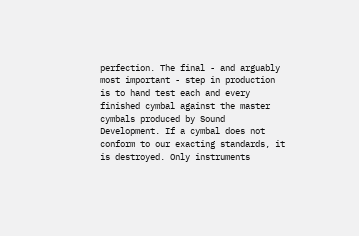perfection. The final - and arguably most important - step in production is to hand test each and every finished cymbal against the master cymbals produced by Sound Development. If a cymbal does not conform to our exacting standards, it is destroyed. Only instruments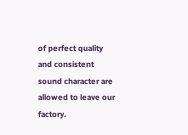of perfect quality and consistent sound character are allowed to leave our factory.